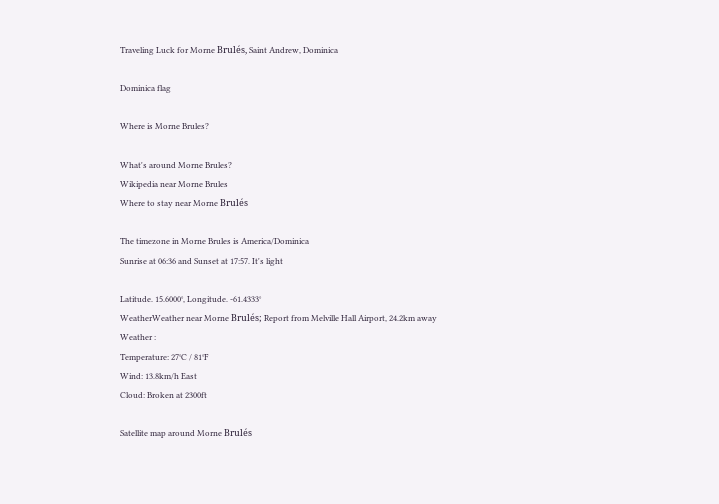Traveling Luck for Morne Brulés, Saint Andrew, Dominica

Dominica flag

Where is Morne Brules?

What's around Morne Brules?
Wikipedia near Morne Brules
Where to stay near Morne Brulés

The timezone in Morne Brules is America/Dominica
Sunrise at 06:36 and Sunset at 17:57. It's light

Latitude. 15.6000°, Longitude. -61.4333°
WeatherWeather near Morne Brulés; Report from Melville Hall Airport, 24.2km away
Weather :
Temperature: 27°C / 81°F
Wind: 13.8km/h East
Cloud: Broken at 2300ft

Satellite map around Morne Brulés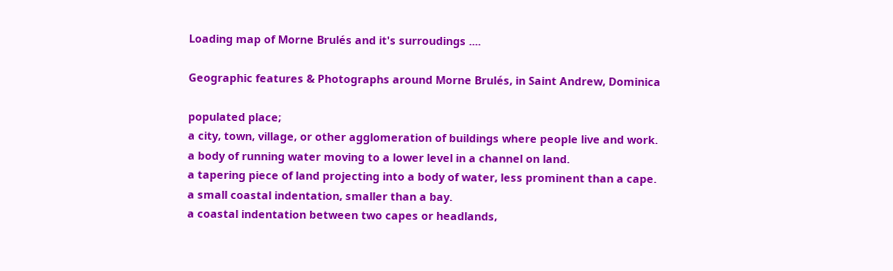Loading map of Morne Brulés and it's surroudings ....

Geographic features & Photographs around Morne Brulés, in Saint Andrew, Dominica

populated place;
a city, town, village, or other agglomeration of buildings where people live and work.
a body of running water moving to a lower level in a channel on land.
a tapering piece of land projecting into a body of water, less prominent than a cape.
a small coastal indentation, smaller than a bay.
a coastal indentation between two capes or headlands,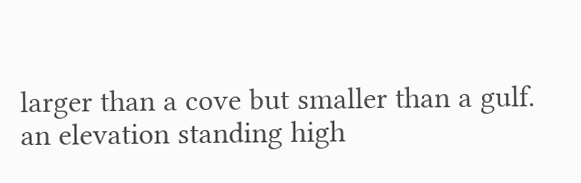larger than a cove but smaller than a gulf.
an elevation standing high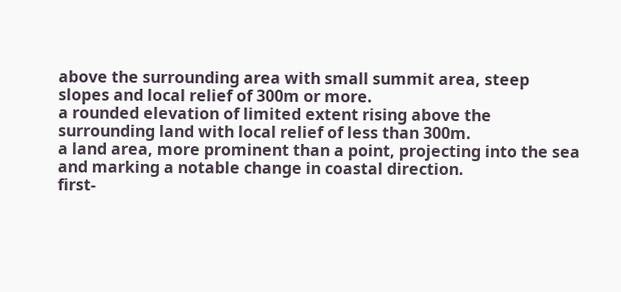above the surrounding area with small summit area, steep slopes and local relief of 300m or more.
a rounded elevation of limited extent rising above the surrounding land with local relief of less than 300m.
a land area, more prominent than a point, projecting into the sea and marking a notable change in coastal direction.
first-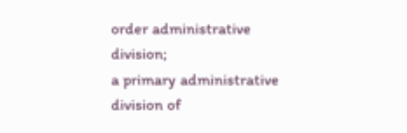order administrative division;
a primary administrative division of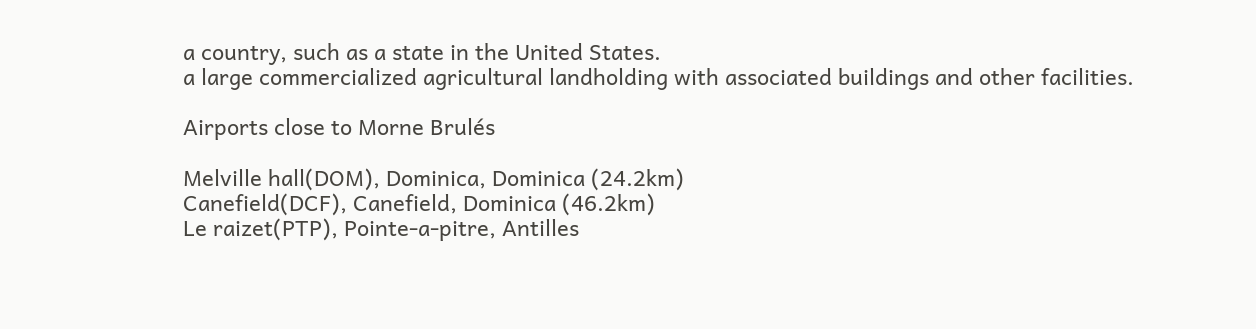a country, such as a state in the United States.
a large commercialized agricultural landholding with associated buildings and other facilities.

Airports close to Morne Brulés

Melville hall(DOM), Dominica, Dominica (24.2km)
Canefield(DCF), Canefield, Dominica (46.2km)
Le raizet(PTP), Pointe-a-pitre, Antilles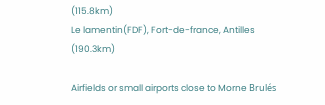(115.8km)
Le lamentin(FDF), Fort-de-france, Antilles (190.3km)

Airfields or small airports close to Morne Brulés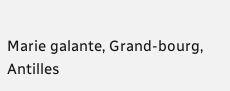Marie galante, Grand-bourg, Antilles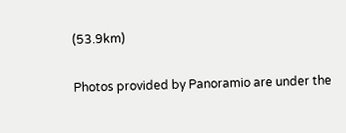(53.9km)

Photos provided by Panoramio are under the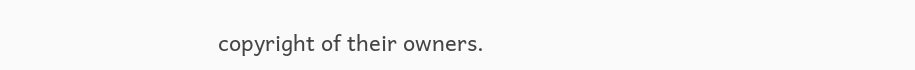copyright of their owners.